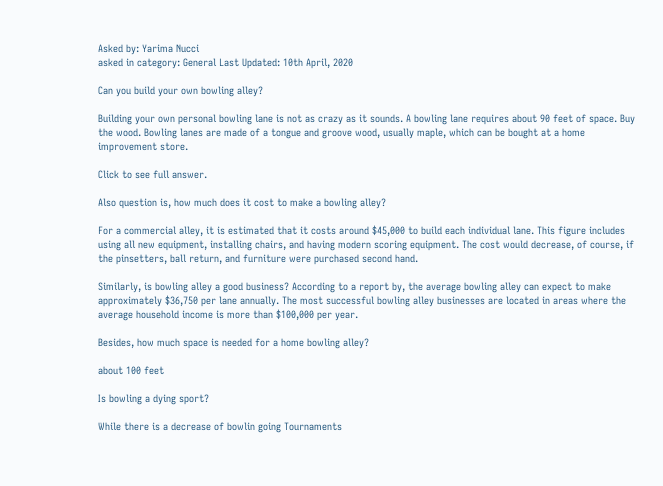Asked by: Yarima Nucci
asked in category: General Last Updated: 10th April, 2020

Can you build your own bowling alley?

Building your own personal bowling lane is not as crazy as it sounds. A bowling lane requires about 90 feet of space. Buy the wood. Bowling lanes are made of a tongue and groove wood, usually maple, which can be bought at a home improvement store.

Click to see full answer.

Also question is, how much does it cost to make a bowling alley?

For a commercial alley, it is estimated that it costs around $45,000 to build each individual lane. This figure includes using all new equipment, installing chairs, and having modern scoring equipment. The cost would decrease, of course, if the pinsetters, ball return, and furniture were purchased second hand.

Similarly, is bowling alley a good business? According to a report by, the average bowling alley can expect to make approximately $36,750 per lane annually. The most successful bowling alley businesses are located in areas where the average household income is more than $100,000 per year.

Besides, how much space is needed for a home bowling alley?

about 100 feet

Is bowling a dying sport?

While there is a decrease of bowlin going Tournaments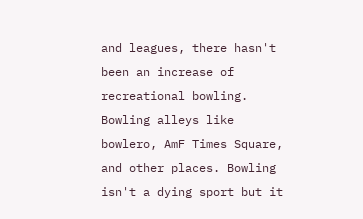and leagues, there hasn't been an increase of recreational bowling. Bowling alleys like bowlero, AmF Times Square, and other places. Bowling isn't a dying sport but it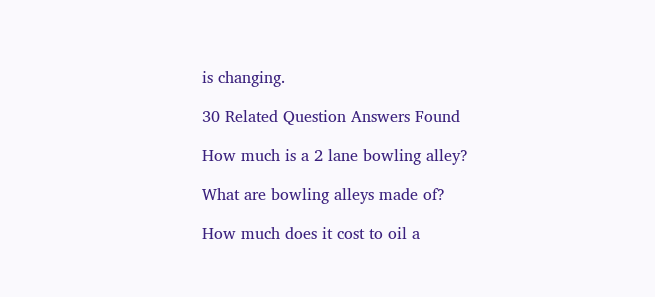is changing.

30 Related Question Answers Found

How much is a 2 lane bowling alley?

What are bowling alleys made of?

How much does it cost to oil a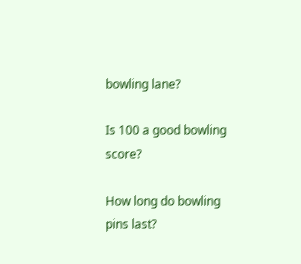bowling lane?

Is 100 a good bowling score?

How long do bowling pins last?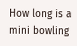How long is a mini bowling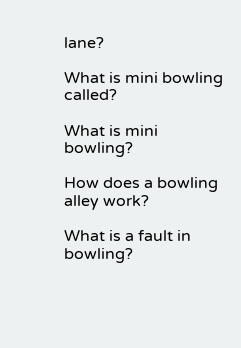lane?

What is mini bowling called?

What is mini bowling?

How does a bowling alley work?

What is a fault in bowling?